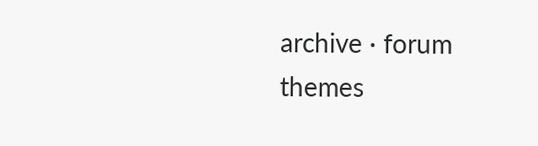archive · forum
themes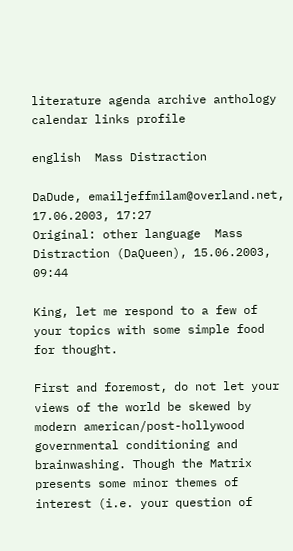literature agenda archive anthology calendar links profile

english  Mass Distraction

DaDude, emailjeffmilam@overland.net, 17.06.2003, 17:27
Original: other language  Mass Distraction (DaQueen), 15.06.2003, 09:44

King, let me respond to a few of your topics with some simple food for thought.

First and foremost, do not let your views of the world be skewed by modern american/post-hollywood governmental conditioning and brainwashing. Though the Matrix presents some minor themes of interest (i.e. your question of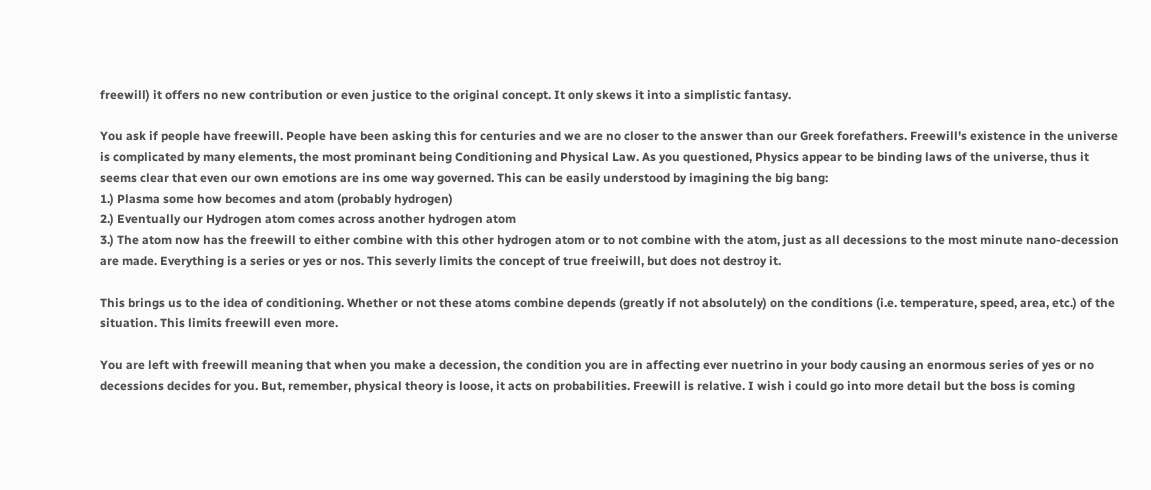freewill) it offers no new contribution or even justice to the original concept. It only skews it into a simplistic fantasy.

You ask if people have freewill. People have been asking this for centuries and we are no closer to the answer than our Greek forefathers. Freewill's existence in the universe is complicated by many elements, the most prominant being Conditioning and Physical Law. As you questioned, Physics appear to be binding laws of the universe, thus it seems clear that even our own emotions are ins ome way governed. This can be easily understood by imagining the big bang:
1.) Plasma some how becomes and atom (probably hydrogen)
2.) Eventually our Hydrogen atom comes across another hydrogen atom
3.) The atom now has the freewill to either combine with this other hydrogen atom or to not combine with the atom, just as all decessions to the most minute nano-decession are made. Everything is a series or yes or nos. This severly limits the concept of true freeiwill, but does not destroy it.

This brings us to the idea of conditioning. Whether or not these atoms combine depends (greatly if not absolutely) on the conditions (i.e. temperature, speed, area, etc.) of the situation. This limits freewill even more.

You are left with freewill meaning that when you make a decession, the condition you are in affecting ever nuetrino in your body causing an enormous series of yes or no decessions decides for you. But, remember, physical theory is loose, it acts on probabilities. Freewill is relative. I wish i could go into more detail but the boss is coming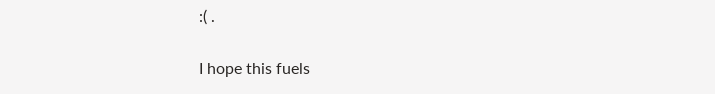:( .

I hope this fuels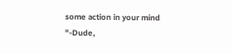some action in your mind
"-Dude,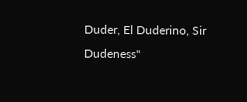Duder, El Duderino, Sir Dudeness"